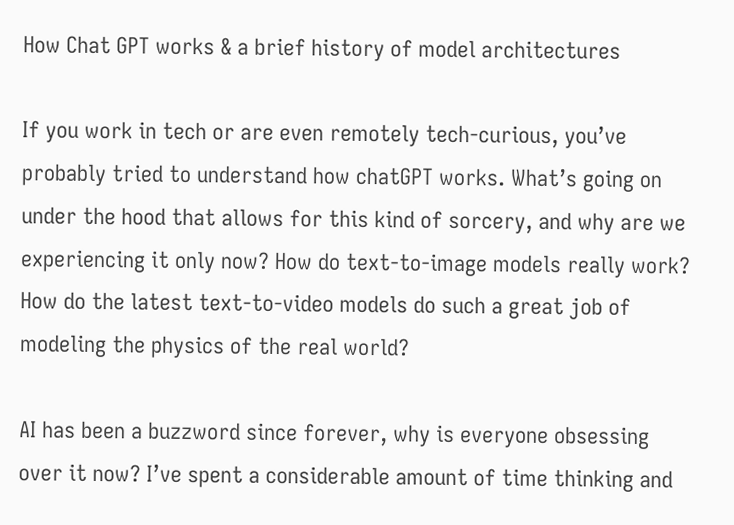How Chat GPT works & a brief history of model architectures

If you work in tech or are even remotely tech-curious, you’ve probably tried to understand how chatGPT works. What’s going on under the hood that allows for this kind of sorcery, and why are we experiencing it only now? How do text-to-image models really work? How do the latest text-to-video models do such a great job of modeling the physics of the real world?

AI has been a buzzword since forever, why is everyone obsessing over it now? I’ve spent a considerable amount of time thinking and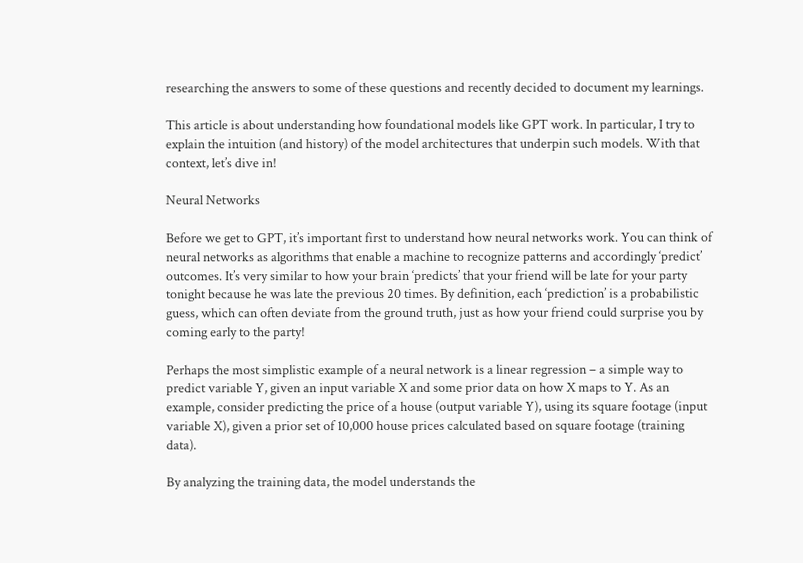researching the answers to some of these questions and recently decided to document my learnings.

This article is about understanding how foundational models like GPT work. In particular, I try to explain the intuition (and history) of the model architectures that underpin such models. With that context, let’s dive in!

Neural Networks

Before we get to GPT, it’s important first to understand how neural networks work. You can think of neural networks as algorithms that enable a machine to recognize patterns and accordingly ‘predict’ outcomes. It’s very similar to how your brain ‘predicts’ that your friend will be late for your party tonight because he was late the previous 20 times. By definition, each ‘prediction’ is a probabilistic guess, which can often deviate from the ground truth, just as how your friend could surprise you by coming early to the party!

Perhaps the most simplistic example of a neural network is a linear regression – a simple way to predict variable Y, given an input variable X and some prior data on how X maps to Y. As an example, consider predicting the price of a house (output variable Y), using its square footage (input variable X), given a prior set of 10,000 house prices calculated based on square footage (training data).

By analyzing the training data, the model understands the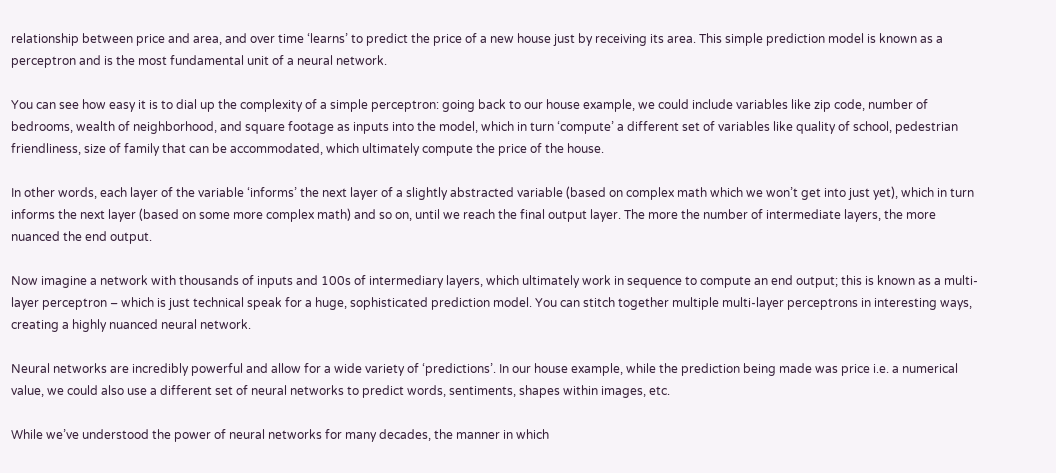relationship between price and area, and over time ‘learns’ to predict the price of a new house just by receiving its area. This simple prediction model is known as a perceptron and is the most fundamental unit of a neural network.

You can see how easy it is to dial up the complexity of a simple perceptron: going back to our house example, we could include variables like zip code, number of bedrooms, wealth of neighborhood, and square footage as inputs into the model, which in turn ‘compute’ a different set of variables like quality of school, pedestrian friendliness, size of family that can be accommodated, which ultimately compute the price of the house.

In other words, each layer of the variable ‘informs’ the next layer of a slightly abstracted variable (based on complex math which we won’t get into just yet), which in turn informs the next layer (based on some more complex math) and so on, until we reach the final output layer. The more the number of intermediate layers, the more nuanced the end output.

Now imagine a network with thousands of inputs and 100s of intermediary layers, which ultimately work in sequence to compute an end output; this is known as a multi-layer perceptron – which is just technical speak for a huge, sophisticated prediction model. You can stitch together multiple multi-layer perceptrons in interesting ways, creating a highly nuanced neural network.

Neural networks are incredibly powerful and allow for a wide variety of ‘predictions’. In our house example, while the prediction being made was price i.e. a numerical value, we could also use a different set of neural networks to predict words, sentiments, shapes within images, etc.

While we’ve understood the power of neural networks for many decades, the manner in which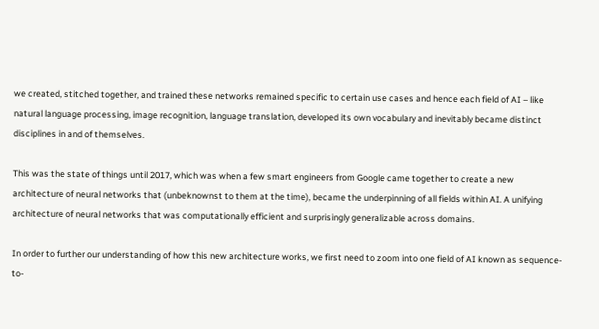we created, stitched together, and trained these networks remained specific to certain use cases and hence each field of AI – like natural language processing, image recognition, language translation, developed its own vocabulary and inevitably became distinct disciplines in and of themselves.

This was the state of things until 2017, which was when a few smart engineers from Google came together to create a new architecture of neural networks that (unbeknownst to them at the time), became the underpinning of all fields within AI. A unifying architecture of neural networks that was computationally efficient and surprisingly generalizable across domains.

In order to further our understanding of how this new architecture works, we first need to zoom into one field of AI known as sequence-to-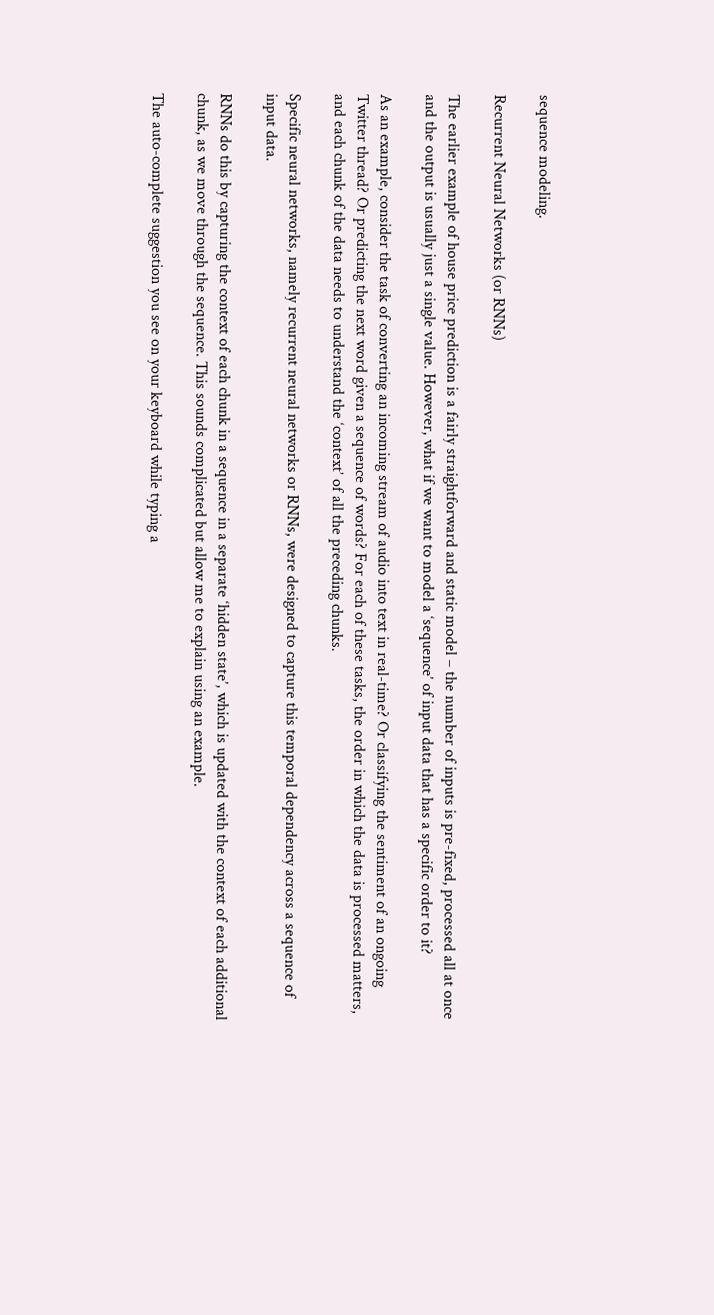sequence modeling.

Recurrent Neural Networks (or RNNs)

The earlier example of house price prediction is a fairly straightforward and static model – the number of inputs is pre-fixed, processed all at once and the output is usually just a single value. However, what if we want to model a ‘sequence’ of input data that has a specific order to it?

As an example, consider the task of converting an incoming stream of audio into text in real-time? Or classifying the sentiment of an ongoing Twitter thread? Or predicting the next word given a sequence of words? For each of these tasks, the order in which the data is processed matters, and each chunk of the data needs to understand the ‘context’ of all the preceding chunks.

Specific neural networks, namely recurrent neural networks or RNNs, were designed to capture this temporal dependency across a sequence of input data.

RNNs do this by capturing the context of each chunk in a sequence in a separate ‘hidden state’, which is updated with the context of each additional chunk, as we move through the sequence. This sounds complicated but allow me to explain using an example.

The auto-complete suggestion you see on your keyboard while typing a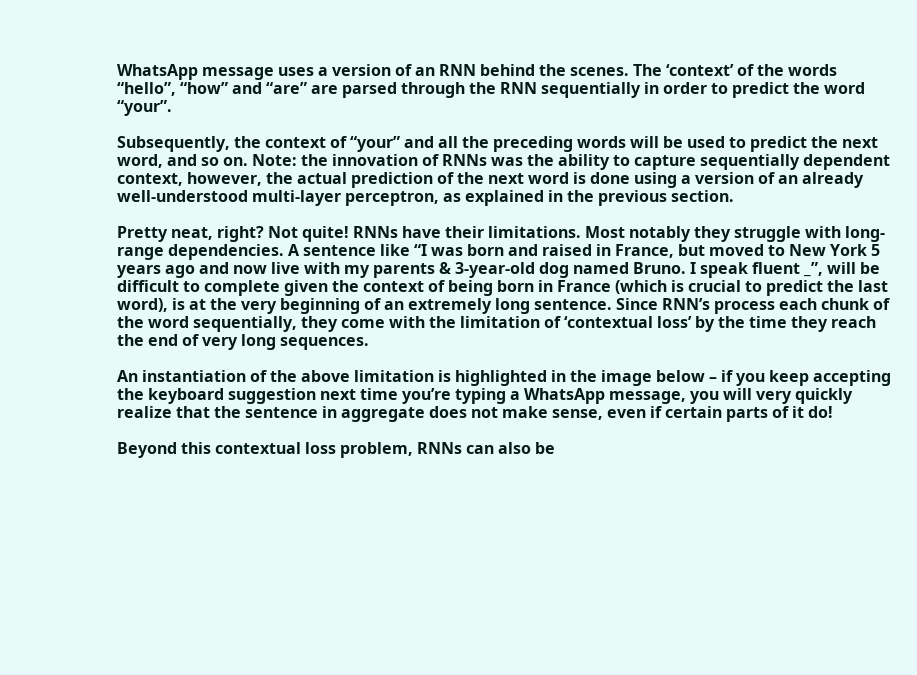WhatsApp message uses a version of an RNN behind the scenes. The ‘context’ of the words “hello”, “how” and “are” are parsed through the RNN sequentially in order to predict the word “your”.

Subsequently, the context of “your” and all the preceding words will be used to predict the next word, and so on. Note: the innovation of RNNs was the ability to capture sequentially dependent context, however, the actual prediction of the next word is done using a version of an already well-understood multi-layer perceptron, as explained in the previous section.

Pretty neat, right? Not quite! RNNs have their limitations. Most notably they struggle with long-range dependencies. A sentence like “I was born and raised in France, but moved to New York 5 years ago and now live with my parents & 3-year-old dog named Bruno. I speak fluent _”, will be difficult to complete given the context of being born in France (which is crucial to predict the last word), is at the very beginning of an extremely long sentence. Since RNN’s process each chunk of the word sequentially, they come with the limitation of ‘contextual loss’ by the time they reach the end of very long sequences.

An instantiation of the above limitation is highlighted in the image below – if you keep accepting the keyboard suggestion next time you’re typing a WhatsApp message, you will very quickly realize that the sentence in aggregate does not make sense, even if certain parts of it do!

Beyond this contextual loss problem, RNNs can also be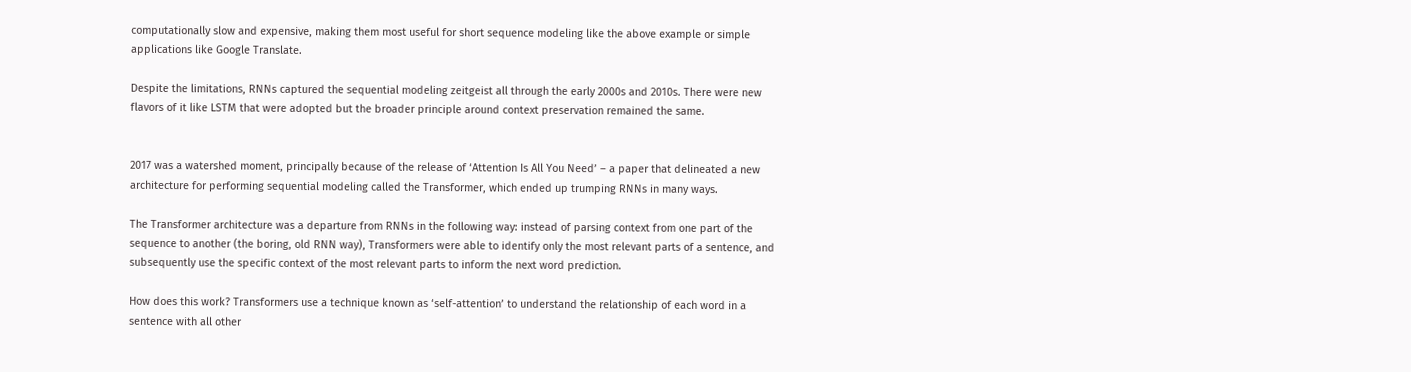computationally slow and expensive, making them most useful for short sequence modeling like the above example or simple applications like Google Translate.

Despite the limitations, RNNs captured the sequential modeling zeitgeist all through the early 2000s and 2010s. There were new flavors of it like LSTM that were adopted but the broader principle around context preservation remained the same.


2017 was a watershed moment, principally because of the release of ‘Attention Is All You Need’ – a paper that delineated a new architecture for performing sequential modeling called the Transformer, which ended up trumping RNNs in many ways.

The Transformer architecture was a departure from RNNs in the following way: instead of parsing context from one part of the sequence to another (the boring, old RNN way), Transformers were able to identify only the most relevant parts of a sentence, and subsequently use the specific context of the most relevant parts to inform the next word prediction.

How does this work? Transformers use a technique known as ‘self-attention’ to understand the relationship of each word in a sentence with all other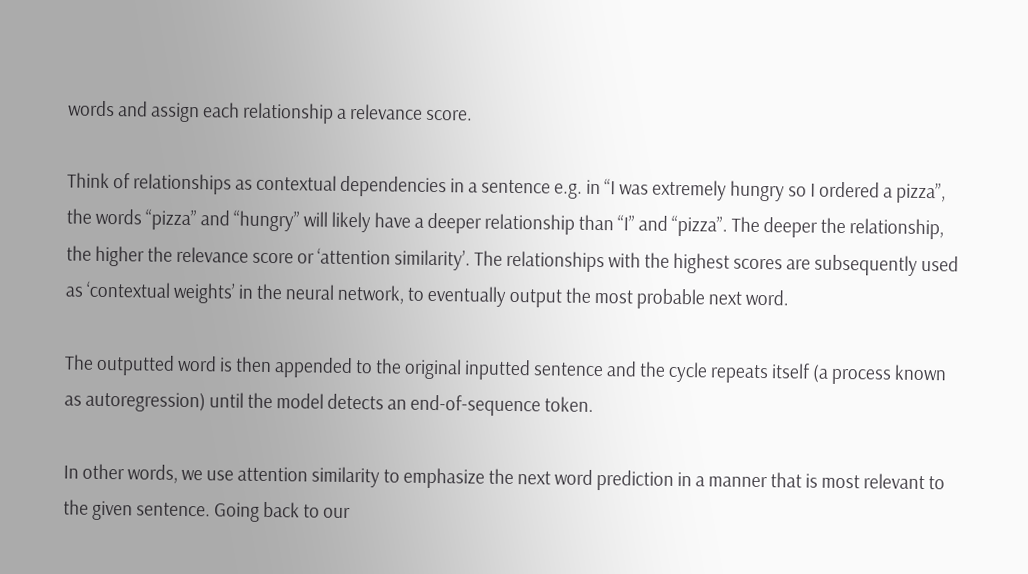words and assign each relationship a relevance score.

Think of relationships as contextual dependencies in a sentence e.g. in “I was extremely hungry so I ordered a pizza”, the words “pizza” and “hungry” will likely have a deeper relationship than “I” and “pizza”. The deeper the relationship, the higher the relevance score or ‘attention similarity’. The relationships with the highest scores are subsequently used as ‘contextual weights’ in the neural network, to eventually output the most probable next word.

The outputted word is then appended to the original inputted sentence and the cycle repeats itself (a process known as autoregression) until the model detects an end-of-sequence token.

In other words, we use attention similarity to emphasize the next word prediction in a manner that is most relevant to the given sentence. Going back to our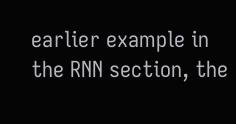earlier example in the RNN section, the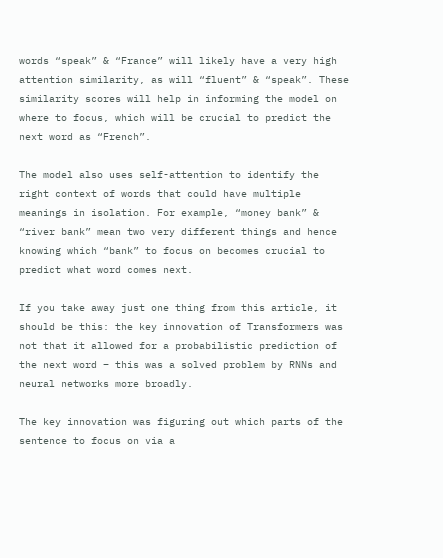words “speak” & “France” will likely have a very high attention similarity, as will “fluent” & “speak”. These similarity scores will help in informing the model on where to focus, which will be crucial to predict the next word as “French”.

The model also uses self-attention to identify the right context of words that could have multiple meanings in isolation. For example, “money bank” & “river bank” mean two very different things and hence knowing which “bank” to focus on becomes crucial to predict what word comes next.

If you take away just one thing from this article, it should be this: the key innovation of Transformers was not that it allowed for a probabilistic prediction of the next word – this was a solved problem by RNNs and neural networks more broadly.

The key innovation was figuring out which parts of the sentence to focus on via a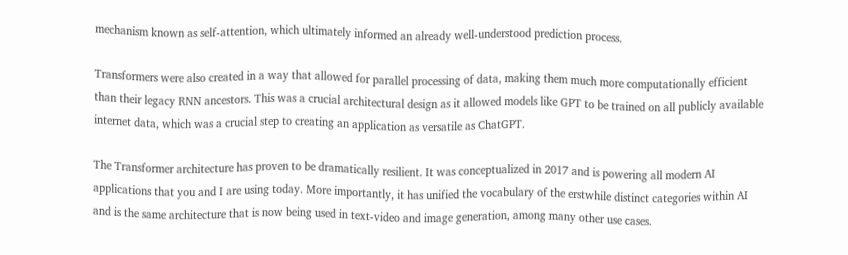mechanism known as self-attention, which ultimately informed an already well-understood prediction process.

Transformers were also created in a way that allowed for parallel processing of data, making them much more computationally efficient than their legacy RNN ancestors. This was a crucial architectural design as it allowed models like GPT to be trained on all publicly available internet data, which was a crucial step to creating an application as versatile as ChatGPT.

The Transformer architecture has proven to be dramatically resilient. It was conceptualized in 2017 and is powering all modern AI applications that you and I are using today. More importantly, it has unified the vocabulary of the erstwhile distinct categories within AI and is the same architecture that is now being used in text-video and image generation, among many other use cases.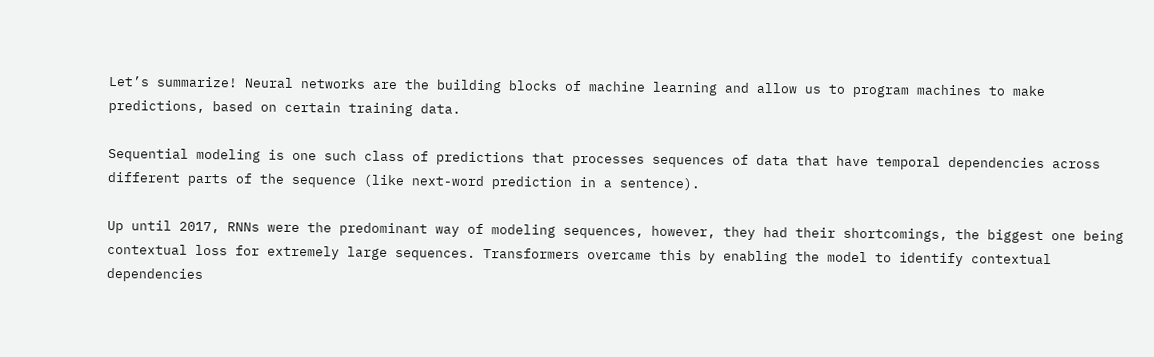Let’s summarize! Neural networks are the building blocks of machine learning and allow us to program machines to make predictions, based on certain training data.

Sequential modeling is one such class of predictions that processes sequences of data that have temporal dependencies across different parts of the sequence (like next-word prediction in a sentence).

Up until 2017, RNNs were the predominant way of modeling sequences, however, they had their shortcomings, the biggest one being contextual loss for extremely large sequences. Transformers overcame this by enabling the model to identify contextual dependencies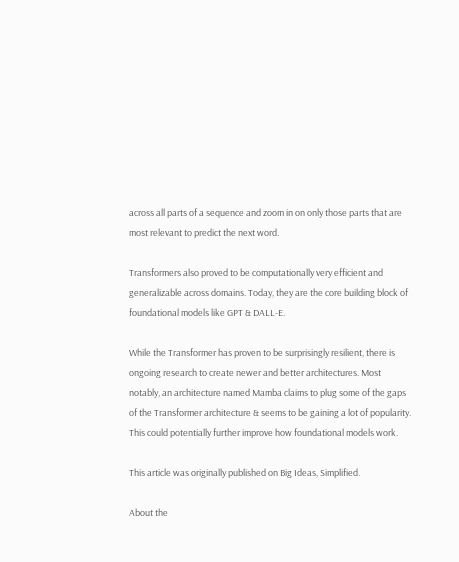across all parts of a sequence and zoom in on only those parts that are most relevant to predict the next word.

Transformers also proved to be computationally very efficient and generalizable across domains. Today, they are the core building block of foundational models like GPT & DALL-E.

While the Transformer has proven to be surprisingly resilient, there is ongoing research to create newer and better architectures. Most notably, an architecture named Mamba claims to plug some of the gaps of the Transformer architecture & seems to be gaining a lot of popularity. This could potentially further improve how foundational models work.

This article was originally published on Big Ideas, Simplified.

About the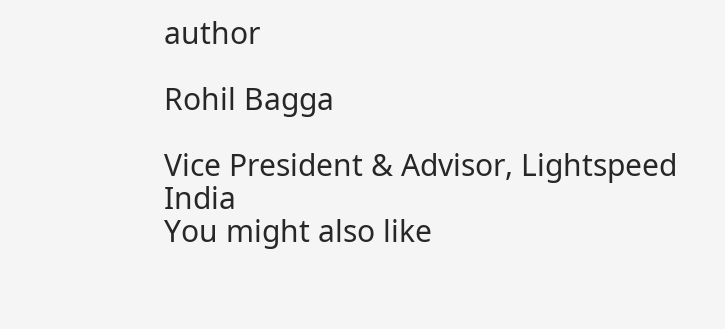author

Rohil Bagga

Vice President & Advisor, Lightspeed India
You might also like